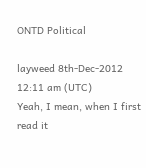ONTD Political

layweed 8th-Dec-2012 12:11 am (UTC)
Yeah, I mean, when I first read it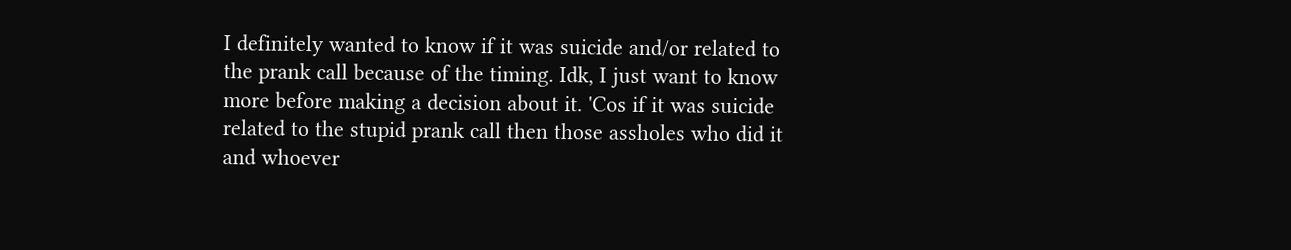I definitely wanted to know if it was suicide and/or related to the prank call because of the timing. Idk, I just want to know more before making a decision about it. 'Cos if it was suicide related to the stupid prank call then those assholes who did it and whoever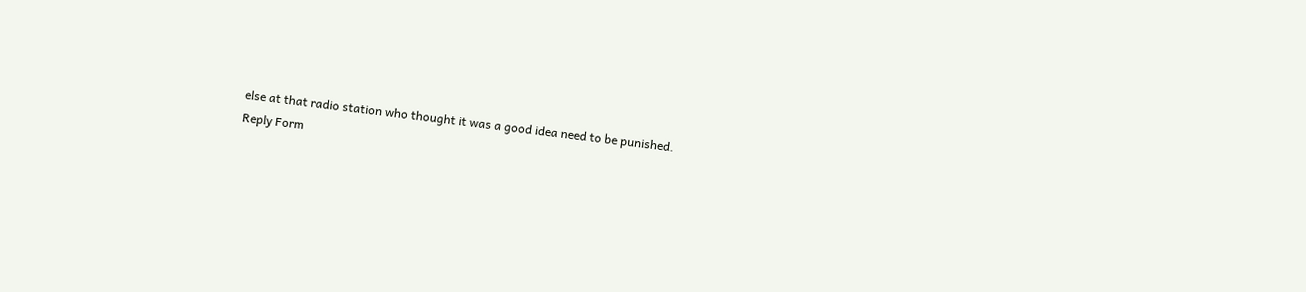else at that radio station who thought it was a good idea need to be punished.
Reply Form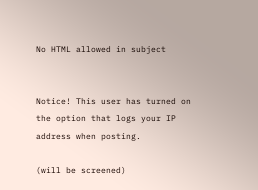No HTML allowed in subject


Notice! This user has turned on the option that logs your IP address when posting.

(will be screened)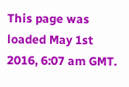This page was loaded May 1st 2016, 6:07 am GMT.